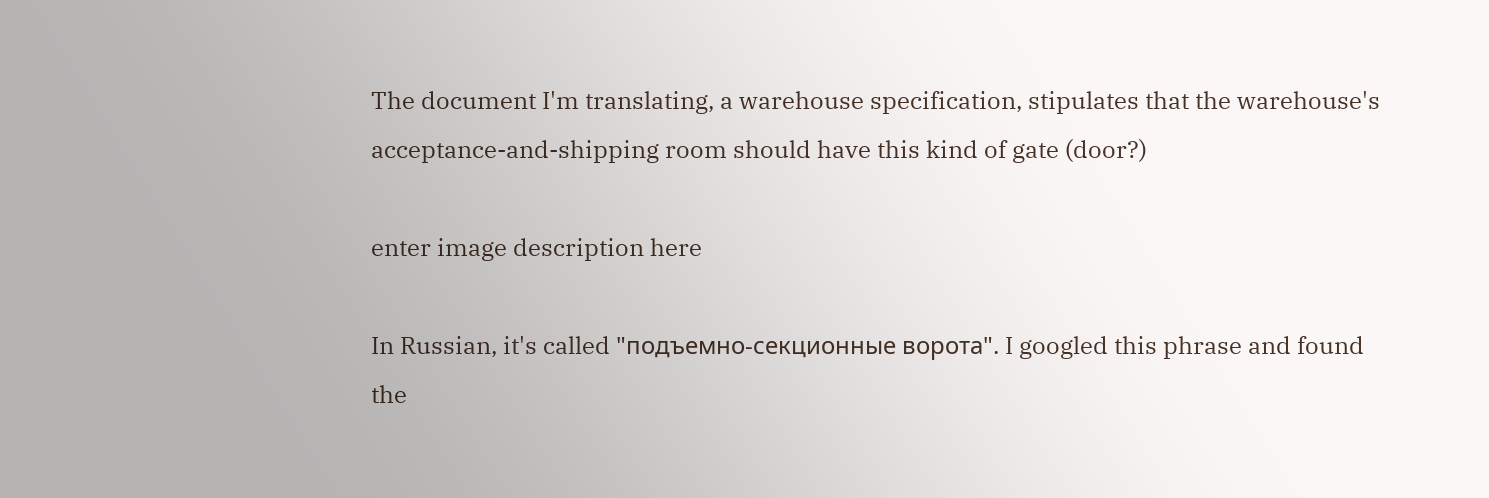The document I'm translating, a warehouse specification, stipulates that the warehouse's acceptance-and-shipping room should have this kind of gate (door?)

enter image description here

In Russian, it's called "подъемно-секционные ворота". I googled this phrase and found the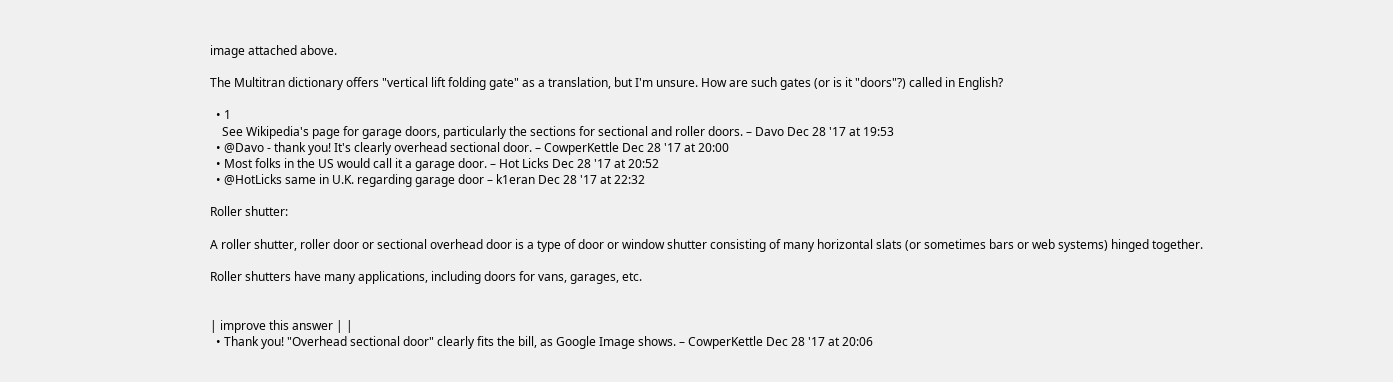image attached above.

The Multitran dictionary offers "vertical lift folding gate" as a translation, but I'm unsure. How are such gates (or is it "doors"?) called in English?

  • 1
    See Wikipedia's page for garage doors, particularly the sections for sectional and roller doors. – Davo Dec 28 '17 at 19:53
  • @Davo - thank you! It's clearly overhead sectional door. – CowperKettle Dec 28 '17 at 20:00
  • Most folks in the US would call it a garage door. – Hot Licks Dec 28 '17 at 20:52
  • @HotLicks same in U.K. regarding garage door – k1eran Dec 28 '17 at 22:32

Roller shutter:

A roller shutter, roller door or sectional overhead door is a type of door or window shutter consisting of many horizontal slats (or sometimes bars or web systems) hinged together.

Roller shutters have many applications, including doors for vans, garages, etc.


| improve this answer | |
  • Thank you! "Overhead sectional door" clearly fits the bill, as Google Image shows. – CowperKettle Dec 28 '17 at 20:06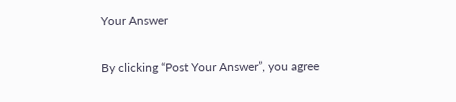Your Answer

By clicking “Post Your Answer”, you agree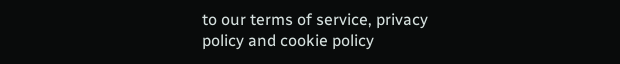to our terms of service, privacy policy and cookie policy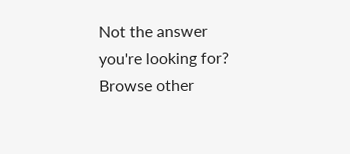Not the answer you're looking for? Browse other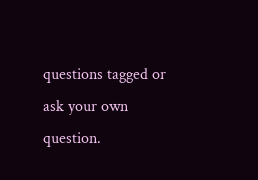questions tagged or ask your own question.